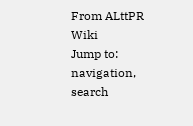From ALttPR Wiki
Jump to: navigation, search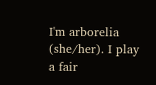I'm arborelia (she/her). I play a fair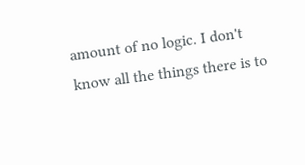amount of no logic. I don't know all the things there is to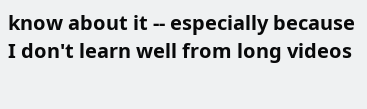know about it -- especially because I don't learn well from long videos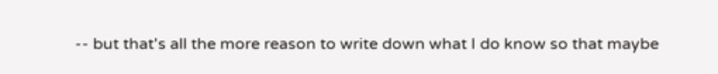-- but that's all the more reason to write down what I do know so that maybe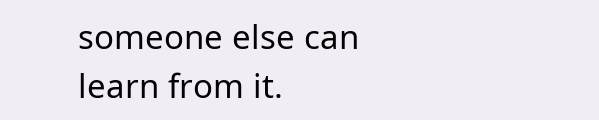someone else can learn from it.